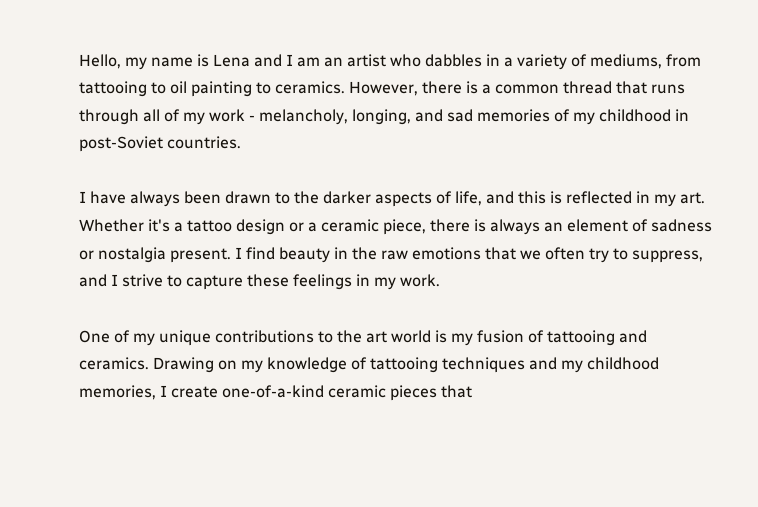Hello, my name is Lena and I am an artist who dabbles in a variety of mediums, from tattooing to oil painting to ceramics. However, there is a common thread that runs through all of my work - melancholy, longing, and sad memories of my childhood in post-Soviet countries.

I have always been drawn to the darker aspects of life, and this is reflected in my art. Whether it's a tattoo design or a ceramic piece, there is always an element of sadness or nostalgia present. I find beauty in the raw emotions that we often try to suppress, and I strive to capture these feelings in my work.

One of my unique contributions to the art world is my fusion of tattooing and ceramics. Drawing on my knowledge of tattooing techniques and my childhood memories, I create one-of-a-kind ceramic pieces that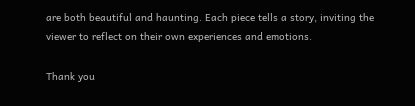are both beautiful and haunting. Each piece tells a story, inviting the viewer to reflect on their own experiences and emotions.

Thank you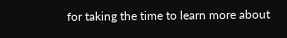for taking the time to learn more about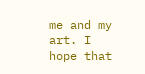me and my art. I hope that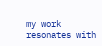my work resonates with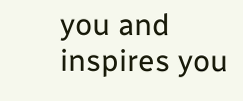you and inspires you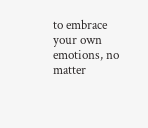to embrace your own emotions, no matter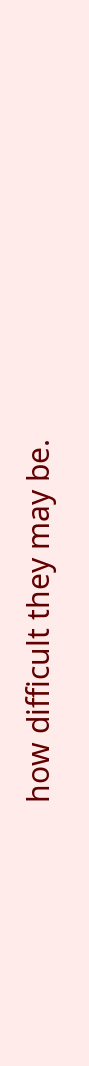how difficult they may be.